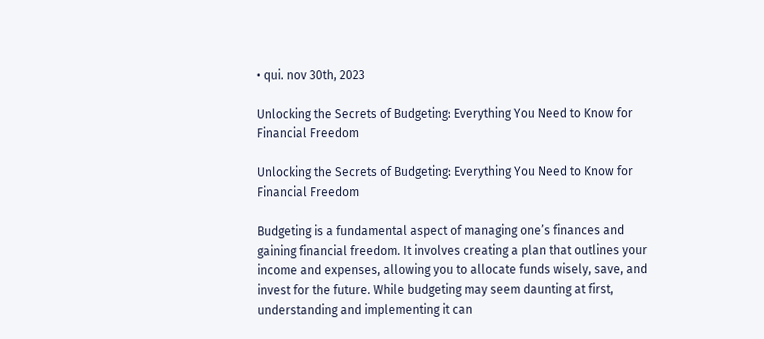• qui. nov 30th, 2023

Unlocking the Secrets of Budgeting: Everything You Need to Know for Financial Freedom

Unlocking the Secrets of Budgeting: Everything You Need to Know for Financial Freedom

Budgeting is a fundamental aspect of managing one’s finances and gaining financial freedom. It involves creating a plan that outlines your income and expenses, allowing you to allocate funds wisely, save, and invest for the future. While budgeting may seem daunting at first, understanding and implementing it can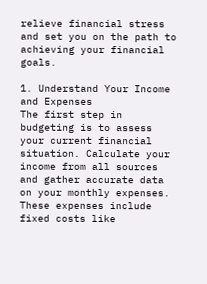relieve financial stress and set you on the path to achieving your financial goals.

1. Understand Your Income and Expenses
The first step in budgeting is to assess your current financial situation. Calculate your income from all sources and gather accurate data on your monthly expenses. These expenses include fixed costs like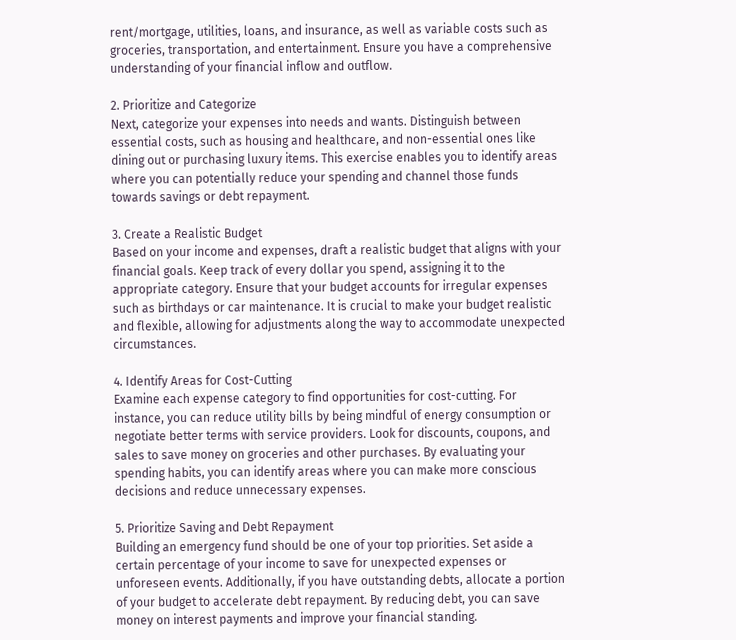rent/mortgage, utilities, loans, and insurance, as well as variable costs such as groceries, transportation, and entertainment. Ensure you have a comprehensive understanding of your financial inflow and outflow.

2. Prioritize and Categorize
Next, categorize your expenses into needs and wants. Distinguish between essential costs, such as housing and healthcare, and non-essential ones like dining out or purchasing luxury items. This exercise enables you to identify areas where you can potentially reduce your spending and channel those funds towards savings or debt repayment.

3. Create a Realistic Budget
Based on your income and expenses, draft a realistic budget that aligns with your financial goals. Keep track of every dollar you spend, assigning it to the appropriate category. Ensure that your budget accounts for irregular expenses such as birthdays or car maintenance. It is crucial to make your budget realistic and flexible, allowing for adjustments along the way to accommodate unexpected circumstances.

4. Identify Areas for Cost-Cutting
Examine each expense category to find opportunities for cost-cutting. For instance, you can reduce utility bills by being mindful of energy consumption or negotiate better terms with service providers. Look for discounts, coupons, and sales to save money on groceries and other purchases. By evaluating your spending habits, you can identify areas where you can make more conscious decisions and reduce unnecessary expenses.

5. Prioritize Saving and Debt Repayment
Building an emergency fund should be one of your top priorities. Set aside a certain percentage of your income to save for unexpected expenses or unforeseen events. Additionally, if you have outstanding debts, allocate a portion of your budget to accelerate debt repayment. By reducing debt, you can save money on interest payments and improve your financial standing.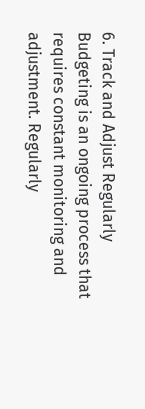6. Track and Adjust Regularly
Budgeting is an ongoing process that requires constant monitoring and adjustment. Regularly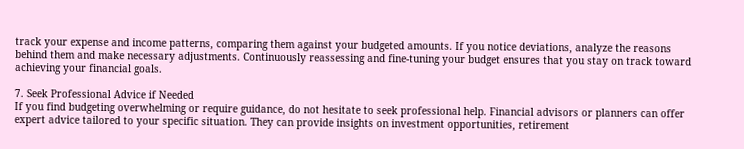track your expense and income patterns, comparing them against your budgeted amounts. If you notice deviations, analyze the reasons behind them and make necessary adjustments. Continuously reassessing and fine-tuning your budget ensures that you stay on track toward achieving your financial goals.

7. Seek Professional Advice if Needed
If you find budgeting overwhelming or require guidance, do not hesitate to seek professional help. Financial advisors or planners can offer expert advice tailored to your specific situation. They can provide insights on investment opportunities, retirement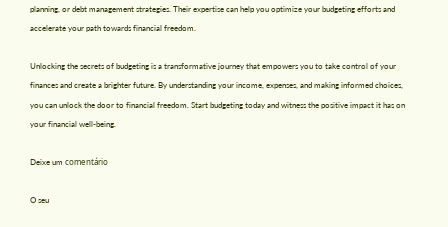planning, or debt management strategies. Their expertise can help you optimize your budgeting efforts and accelerate your path towards financial freedom.

Unlocking the secrets of budgeting is a transformative journey that empowers you to take control of your finances and create a brighter future. By understanding your income, expenses, and making informed choices, you can unlock the door to financial freedom. Start budgeting today and witness the positive impact it has on your financial well-being.

Deixe um comentário

O seu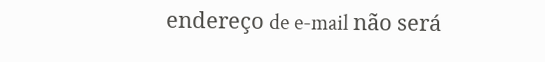endereço de e-mail não será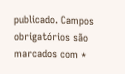publicado. Campos obrigatórios são marcados com *